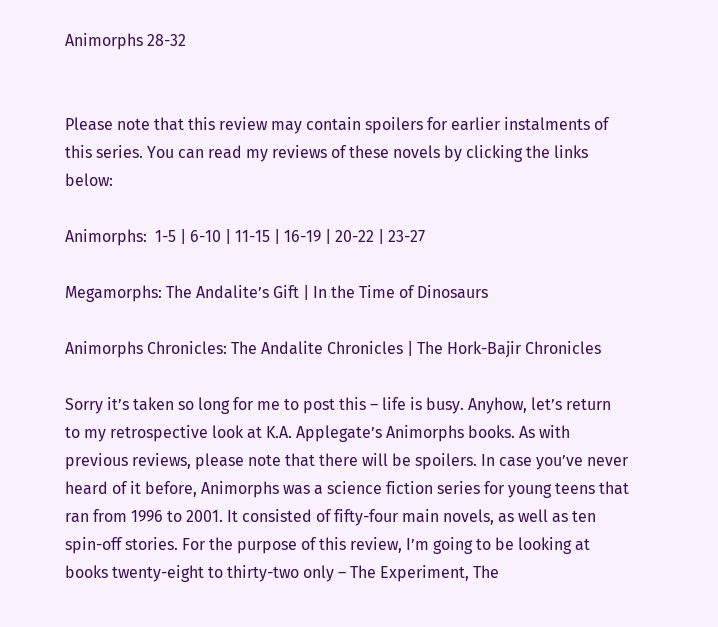Animorphs 28-32


Please note that this review may contain spoilers for earlier instalments of this series. You can read my reviews of these novels by clicking the links below:

Animorphs:  1-5 | 6-10 | 11-15 | 16-19 | 20-22 | 23-27

Megamorphs: The Andalite’s Gift | In the Time of Dinosaurs

Animorphs Chronicles: The Andalite Chronicles | The Hork-Bajir Chronicles

Sorry it’s taken so long for me to post this – life is busy. Anyhow, let’s return to my retrospective look at K.A. Applegate’s Animorphs books. As with previous reviews, please note that there will be spoilers. In case you’ve never heard of it before, Animorphs was a science fiction series for young teens that ran from 1996 to 2001. It consisted of fifty-four main novels, as well as ten spin-off stories. For the purpose of this review, I’m going to be looking at books twenty-eight to thirty-two only – The Experiment, The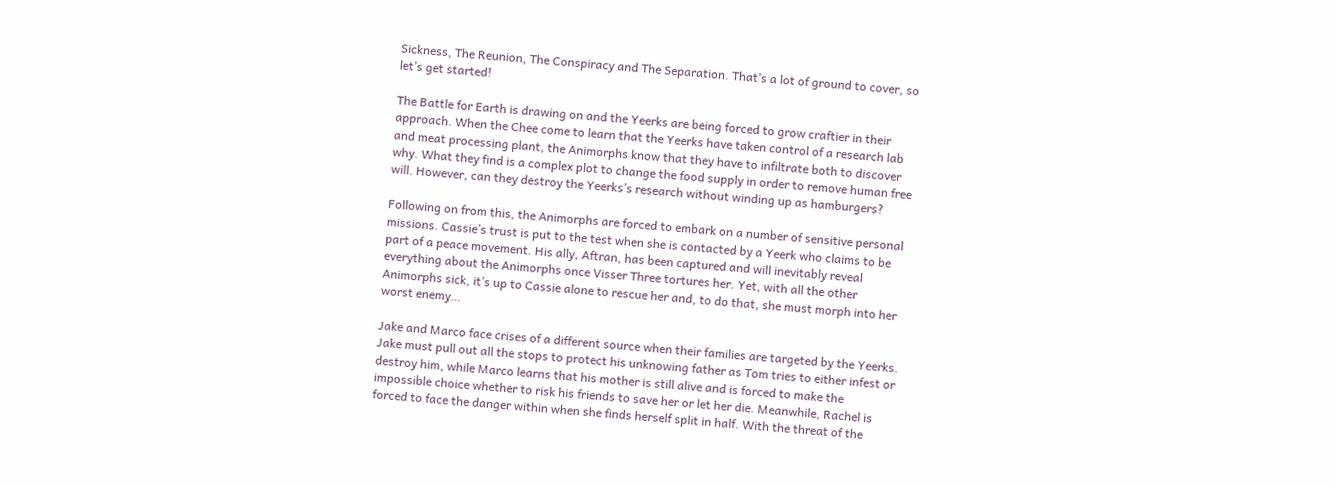Sickness, The Reunion, The Conspiracy and The Separation. That’s a lot of ground to cover, so let’s get started!

The Battle for Earth is drawing on and the Yeerks are being forced to grow craftier in their approach. When the Chee come to learn that the Yeerks have taken control of a research lab and meat processing plant, the Animorphs know that they have to infiltrate both to discover why. What they find is a complex plot to change the food supply in order to remove human free will. However, can they destroy the Yeerks’s research without winding up as hamburgers?

Following on from this, the Animorphs are forced to embark on a number of sensitive personal missions. Cassie’s trust is put to the test when she is contacted by a Yeerk who claims to be part of a peace movement. His ally, Aftran, has been captured and will inevitably reveal everything about the Animorphs once Visser Three tortures her. Yet, with all the other Animorphs sick, it’s up to Cassie alone to rescue her and, to do that, she must morph into her worst enemy…

Jake and Marco face crises of a different source when their families are targeted by the Yeerks. Jake must pull out all the stops to protect his unknowing father as Tom tries to either infest or destroy him, while Marco learns that his mother is still alive and is forced to make the impossible choice whether to risk his friends to save her or let her die. Meanwhile, Rachel is forced to face the danger within when she finds herself split in half. With the threat of the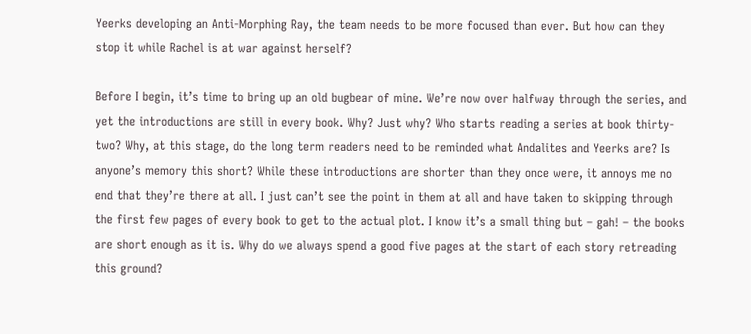Yeerks developing an Anti-Morphing Ray, the team needs to be more focused than ever. But how can they stop it while Rachel is at war against herself?

Before I begin, it’s time to bring up an old bugbear of mine. We’re now over halfway through the series, and yet the introductions are still in every book. Why? Just why? Who starts reading a series at book thirty-two? Why, at this stage, do the long term readers need to be reminded what Andalites and Yeerks are? Is anyone’s memory this short? While these introductions are shorter than they once were, it annoys me no end that they’re there at all. I just can’t see the point in them at all and have taken to skipping through the first few pages of every book to get to the actual plot. I know it’s a small thing but – gah! – the books are short enough as it is. Why do we always spend a good five pages at the start of each story retreading this ground?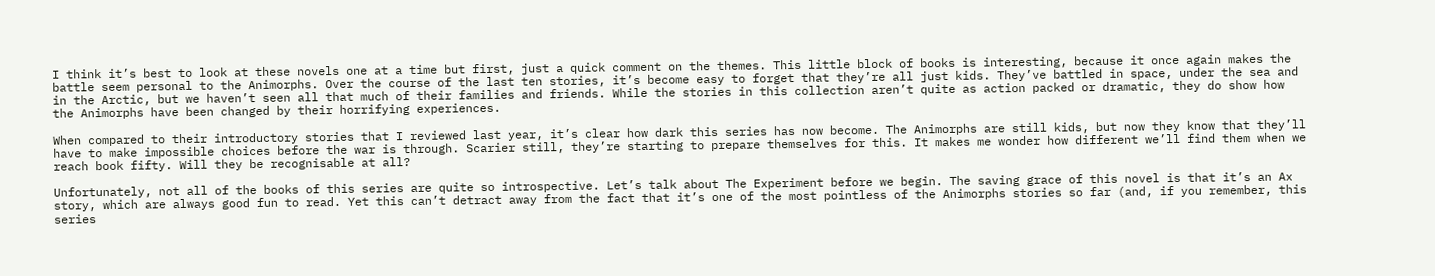I think it’s best to look at these novels one at a time but first, just a quick comment on the themes. This little block of books is interesting, because it once again makes the battle seem personal to the Animorphs. Over the course of the last ten stories, it’s become easy to forget that they’re all just kids. They’ve battled in space, under the sea and in the Arctic, but we haven’t seen all that much of their families and friends. While the stories in this collection aren’t quite as action packed or dramatic, they do show how the Animorphs have been changed by their horrifying experiences.

When compared to their introductory stories that I reviewed last year, it’s clear how dark this series has now become. The Animorphs are still kids, but now they know that they’ll have to make impossible choices before the war is through. Scarier still, they’re starting to prepare themselves for this. It makes me wonder how different we’ll find them when we reach book fifty. Will they be recognisable at all?

Unfortunately, not all of the books of this series are quite so introspective. Let’s talk about The Experiment before we begin. The saving grace of this novel is that it’s an Ax story, which are always good fun to read. Yet this can’t detract away from the fact that it’s one of the most pointless of the Animorphs stories so far (and, if you remember, this series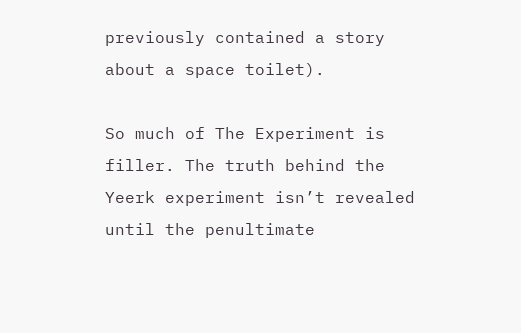previously contained a story about a space toilet).

So much of The Experiment is filler. The truth behind the Yeerk experiment isn’t revealed until the penultimate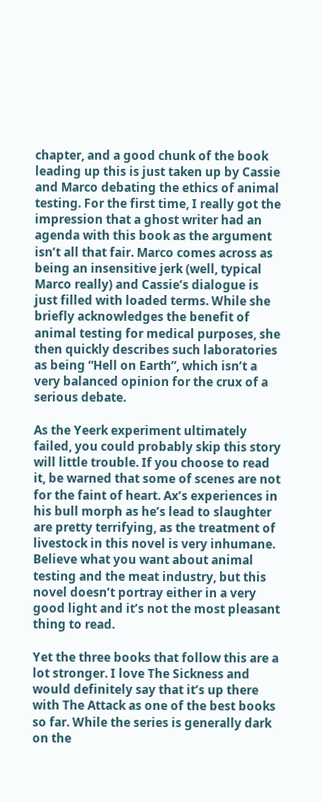chapter, and a good chunk of the book leading up this is just taken up by Cassie and Marco debating the ethics of animal testing. For the first time, I really got the impression that a ghost writer had an agenda with this book as the argument isn’t all that fair. Marco comes across as being an insensitive jerk (well, typical Marco really) and Cassie’s dialogue is just filled with loaded terms. While she briefly acknowledges the benefit of animal testing for medical purposes, she then quickly describes such laboratories as being “Hell on Earth”, which isn’t a very balanced opinion for the crux of a serious debate.

As the Yeerk experiment ultimately failed, you could probably skip this story will little trouble. If you choose to read it, be warned that some of scenes are not for the faint of heart. Ax’s experiences in his bull morph as he’s lead to slaughter are pretty terrifying, as the treatment of livestock in this novel is very inhumane. Believe what you want about animal testing and the meat industry, but this novel doesn’t portray either in a very good light and it’s not the most pleasant thing to read.

Yet the three books that follow this are a lot stronger. I love The Sickness and would definitely say that it’s up there with The Attack as one of the best books so far. While the series is generally dark on the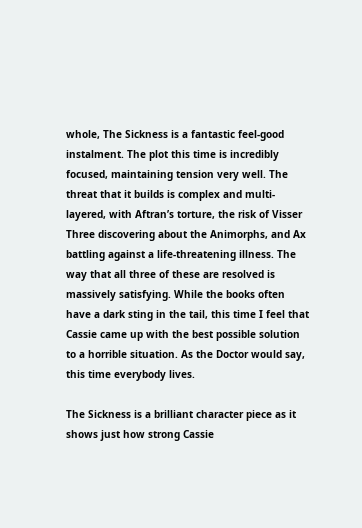whole, The Sickness is a fantastic feel-good instalment. The plot this time is incredibly focused, maintaining tension very well. The threat that it builds is complex and multi-layered, with Aftran’s torture, the risk of Visser Three discovering about the Animorphs, and Ax battling against a life-threatening illness. The way that all three of these are resolved is massively satisfying. While the books often have a dark sting in the tail, this time I feel that Cassie came up with the best possible solution to a horrible situation. As the Doctor would say, this time everybody lives.

The Sickness is a brilliant character piece as it shows just how strong Cassie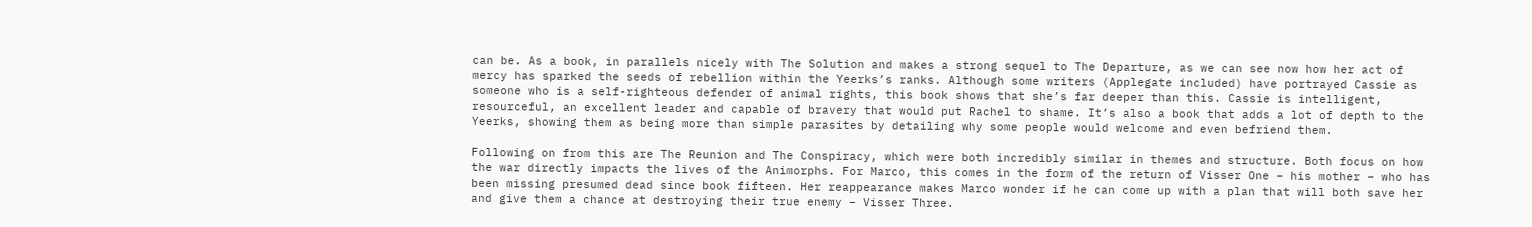can be. As a book, in parallels nicely with The Solution and makes a strong sequel to The Departure, as we can see now how her act of mercy has sparked the seeds of rebellion within the Yeerks’s ranks. Although some writers (Applegate included) have portrayed Cassie as someone who is a self-righteous defender of animal rights, this book shows that she’s far deeper than this. Cassie is intelligent, resourceful, an excellent leader and capable of bravery that would put Rachel to shame. It’s also a book that adds a lot of depth to the Yeerks, showing them as being more than simple parasites by detailing why some people would welcome and even befriend them.

Following on from this are The Reunion and The Conspiracy, which were both incredibly similar in themes and structure. Both focus on how the war directly impacts the lives of the Animorphs. For Marco, this comes in the form of the return of Visser One – his mother – who has been missing presumed dead since book fifteen. Her reappearance makes Marco wonder if he can come up with a plan that will both save her and give them a chance at destroying their true enemy – Visser Three.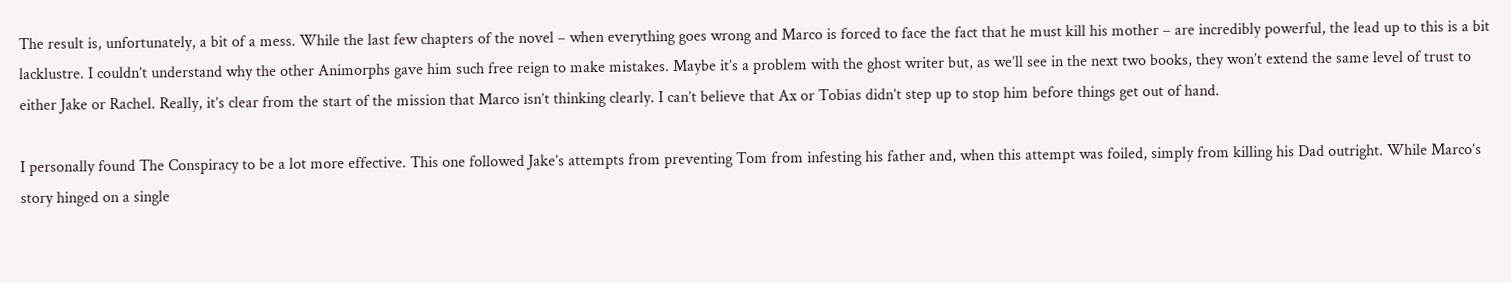The result is, unfortunately, a bit of a mess. While the last few chapters of the novel – when everything goes wrong and Marco is forced to face the fact that he must kill his mother – are incredibly powerful, the lead up to this is a bit lacklustre. I couldn’t understand why the other Animorphs gave him such free reign to make mistakes. Maybe it’s a problem with the ghost writer but, as we’ll see in the next two books, they won’t extend the same level of trust to either Jake or Rachel. Really, it’s clear from the start of the mission that Marco isn’t thinking clearly. I can’t believe that Ax or Tobias didn’t step up to stop him before things get out of hand.

I personally found The Conspiracy to be a lot more effective. This one followed Jake’s attempts from preventing Tom from infesting his father and, when this attempt was foiled, simply from killing his Dad outright. While Marco’s story hinged on a single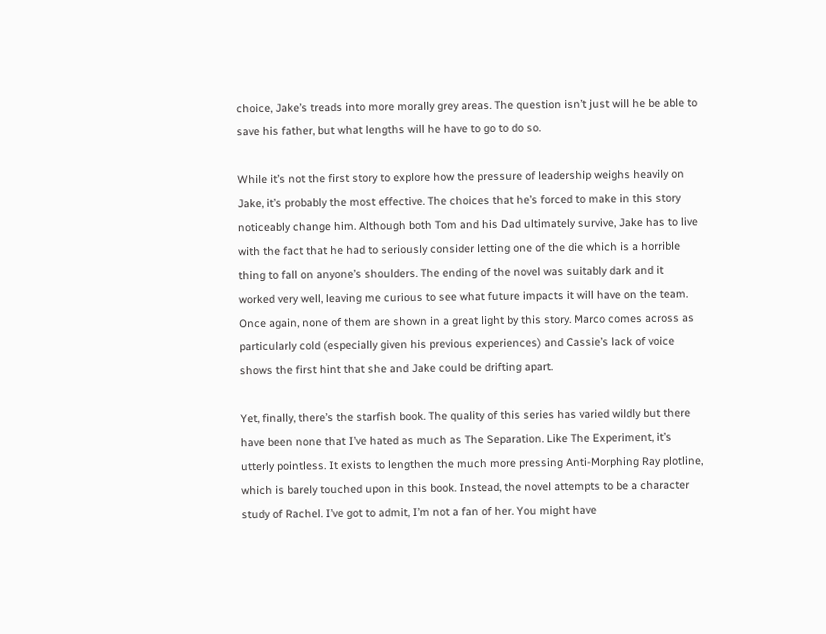choice, Jake’s treads into more morally grey areas. The question isn’t just will he be able to save his father, but what lengths will he have to go to do so.

While it’s not the first story to explore how the pressure of leadership weighs heavily on Jake, it’s probably the most effective. The choices that he’s forced to make in this story noticeably change him. Although both Tom and his Dad ultimately survive, Jake has to live with the fact that he had to seriously consider letting one of the die which is a horrible thing to fall on anyone’s shoulders. The ending of the novel was suitably dark and it worked very well, leaving me curious to see what future impacts it will have on the team. Once again, none of them are shown in a great light by this story. Marco comes across as particularly cold (especially given his previous experiences) and Cassie’s lack of voice shows the first hint that she and Jake could be drifting apart.

Yet, finally, there’s the starfish book. The quality of this series has varied wildly but there have been none that I’ve hated as much as The Separation. Like The Experiment, it’s utterly pointless. It exists to lengthen the much more pressing Anti-Morphing Ray plotline, which is barely touched upon in this book. Instead, the novel attempts to be a character study of Rachel. I’ve got to admit, I’m not a fan of her. You might have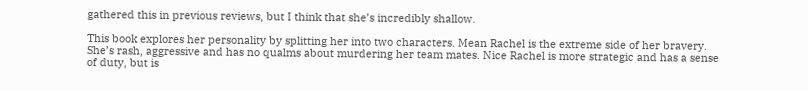gathered this in previous reviews, but I think that she’s incredibly shallow.

This book explores her personality by splitting her into two characters. Mean Rachel is the extreme side of her bravery. She’s rash, aggressive and has no qualms about murdering her team mates. Nice Rachel is more strategic and has a sense of duty, but is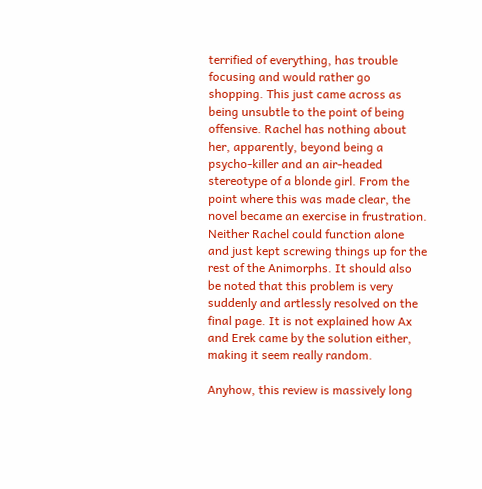terrified of everything, has trouble focusing and would rather go shopping. This just came across as being unsubtle to the point of being offensive. Rachel has nothing about her, apparently, beyond being a psycho-killer and an air-headed stereotype of a blonde girl. From the point where this was made clear, the novel became an exercise in frustration. Neither Rachel could function alone and just kept screwing things up for the rest of the Animorphs. It should also be noted that this problem is very suddenly and artlessly resolved on the final page. It is not explained how Ax and Erek came by the solution either, making it seem really random.

Anyhow, this review is massively long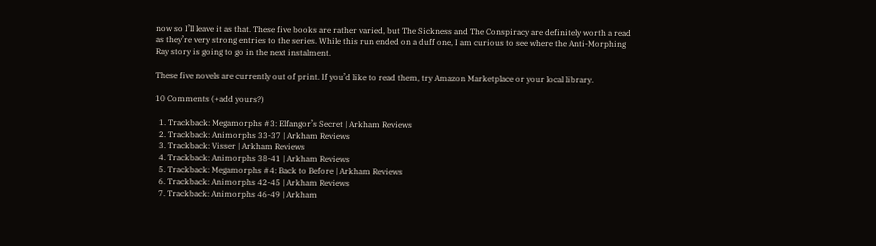now so I’ll leave it as that. These five books are rather varied, but The Sickness and The Conspiracy are definitely worth a read as they’re very strong entries to the series. While this run ended on a duff one, I am curious to see where the Anti-Morphing Ray story is going to go in the next instalment.

These five novels are currently out of print. If you’d like to read them, try Amazon Marketplace or your local library.

10 Comments (+add yours?)

  1. Trackback: Megamorphs #3: Elfangor’s Secret | Arkham Reviews
  2. Trackback: Animorphs 33-37 | Arkham Reviews
  3. Trackback: Visser | Arkham Reviews
  4. Trackback: Animorphs 38-41 | Arkham Reviews
  5. Trackback: Megamorphs #4: Back to Before | Arkham Reviews
  6. Trackback: Animorphs 42-45 | Arkham Reviews
  7. Trackback: Animorphs 46-49 | Arkham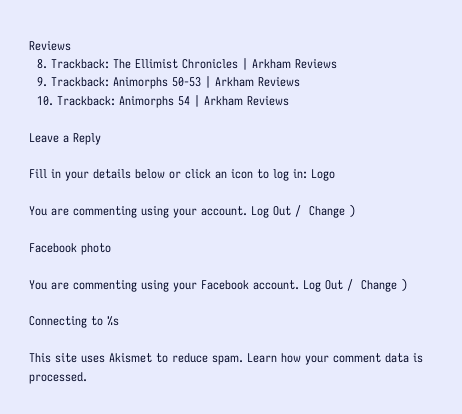Reviews
  8. Trackback: The Ellimist Chronicles | Arkham Reviews
  9. Trackback: Animorphs 50-53 | Arkham Reviews
  10. Trackback: Animorphs 54 | Arkham Reviews

Leave a Reply

Fill in your details below or click an icon to log in: Logo

You are commenting using your account. Log Out /  Change )

Facebook photo

You are commenting using your Facebook account. Log Out /  Change )

Connecting to %s

This site uses Akismet to reduce spam. Learn how your comment data is processed.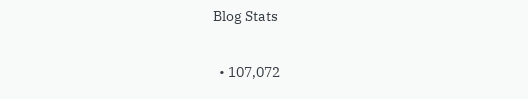Blog Stats

  • 107,072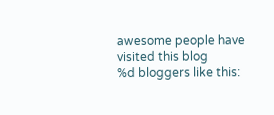awesome people have visited this blog
%d bloggers like this: